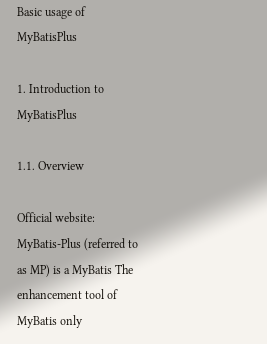Basic usage of MyBatisPlus

1. Introduction to MyBatisPlus

1.1. Overview

Official website:
MyBatis-Plus (referred to as MP) is a MyBatis The enhancement tool of MyBatis only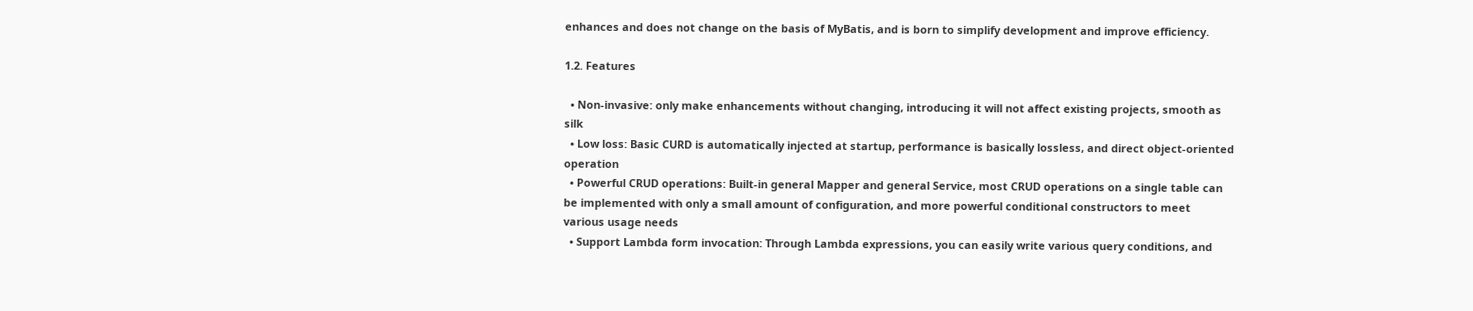enhances and does not change on the basis of MyBatis, and is born to simplify development and improve efficiency.

1.2. Features

  • Non-invasive: only make enhancements without changing, introducing it will not affect existing projects, smooth as silk
  • Low loss: Basic CURD is automatically injected at startup, performance is basically lossless, and direct object-oriented operation
  • Powerful CRUD operations: Built-in general Mapper and general Service, most CRUD operations on a single table can be implemented with only a small amount of configuration, and more powerful conditional constructors to meet various usage needs
  • Support Lambda form invocation: Through Lambda expressions, you can easily write various query conditions, and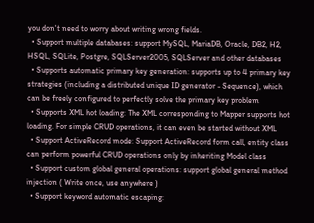you don't need to worry about writing wrong fields.
  • Support multiple databases: support MySQL, MariaDB, Oracle, DB2, H2, HSQL, SQLite, Postgre, SQLServer2005, SQLServer and other databases
  • Supports automatic primary key generation: supports up to 4 primary key strategies (including a distributed unique ID generator - Sequence), which can be freely configured to perfectly solve the primary key problem
  • Supports XML hot loading: The XML corresponding to Mapper supports hot loading. For simple CRUD operations, it can even be started without XML
  • Support ActiveRecord mode: Support ActiveRecord form call, entity class can perform powerful CRUD operations only by inheriting Model class
  • Support custom global general operations: support global general method injection ( Write once, use anywhere )
  • Support keyword automatic escaping: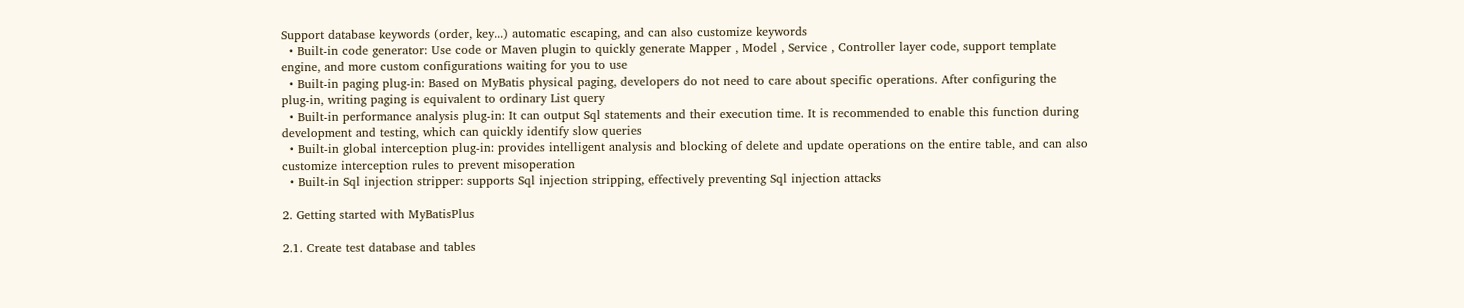Support database keywords (order, key...) automatic escaping, and can also customize keywords
  • Built-in code generator: Use code or Maven plugin to quickly generate Mapper , Model , Service , Controller layer code, support template engine, and more custom configurations waiting for you to use
  • Built-in paging plug-in: Based on MyBatis physical paging, developers do not need to care about specific operations. After configuring the plug-in, writing paging is equivalent to ordinary List query
  • Built-in performance analysis plug-in: It can output Sql statements and their execution time. It is recommended to enable this function during development and testing, which can quickly identify slow queries
  • Built-in global interception plug-in: provides intelligent analysis and blocking of delete and update operations on the entire table, and can also customize interception rules to prevent misoperation
  • Built-in Sql injection stripper: supports Sql injection stripping, effectively preventing Sql injection attacks

2. Getting started with MyBatisPlus

2.1. Create test database and tables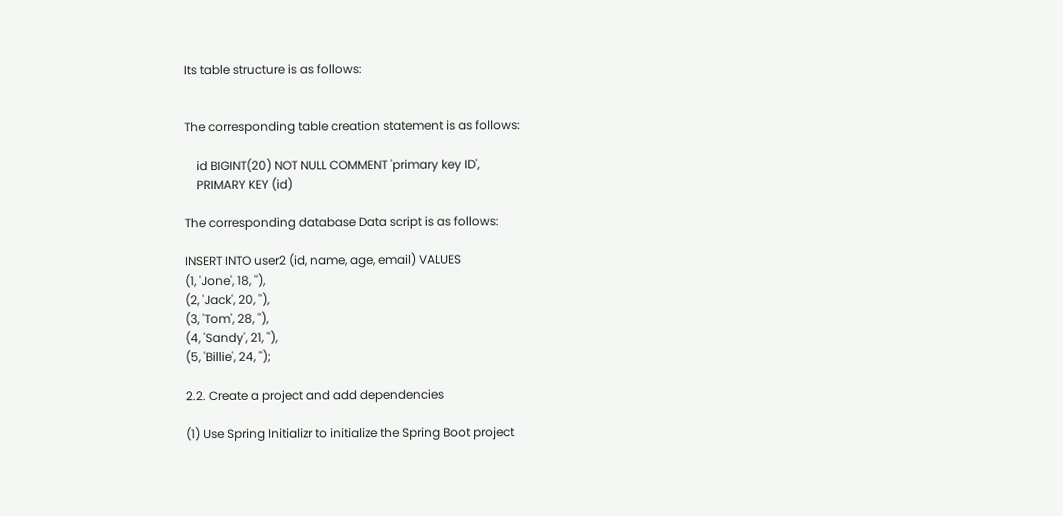Its table structure is as follows:


The corresponding table creation statement is as follows:

    id BIGINT(20) NOT NULL COMMENT 'primary key ID',
    PRIMARY KEY (id)

The corresponding database Data script is as follows:

INSERT INTO user2 (id, name, age, email) VALUES
(1, 'Jone', 18, ''),
(2, 'Jack', 20, ''),
(3, 'Tom', 28, ''),
(4, 'Sandy', 21, ''),
(5, 'Billie', 24, '');

2.2. Create a project and add dependencies

(1) Use Spring Initializr to initialize the Spring Boot project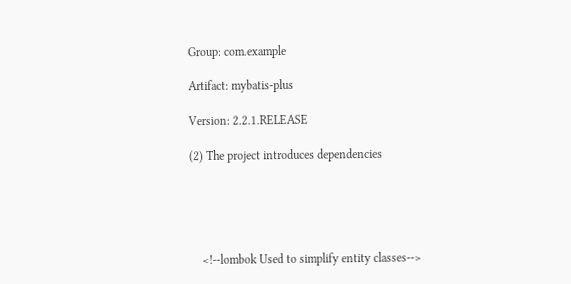Group: com.example

Artifact: mybatis-plus

Version: 2.2.1.RELEASE

(2) The project introduces dependencies





    <!--lombok Used to simplify entity classes-->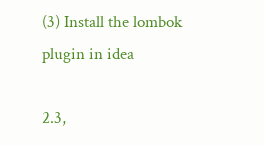(3) Install the lombok plugin in idea

2.3,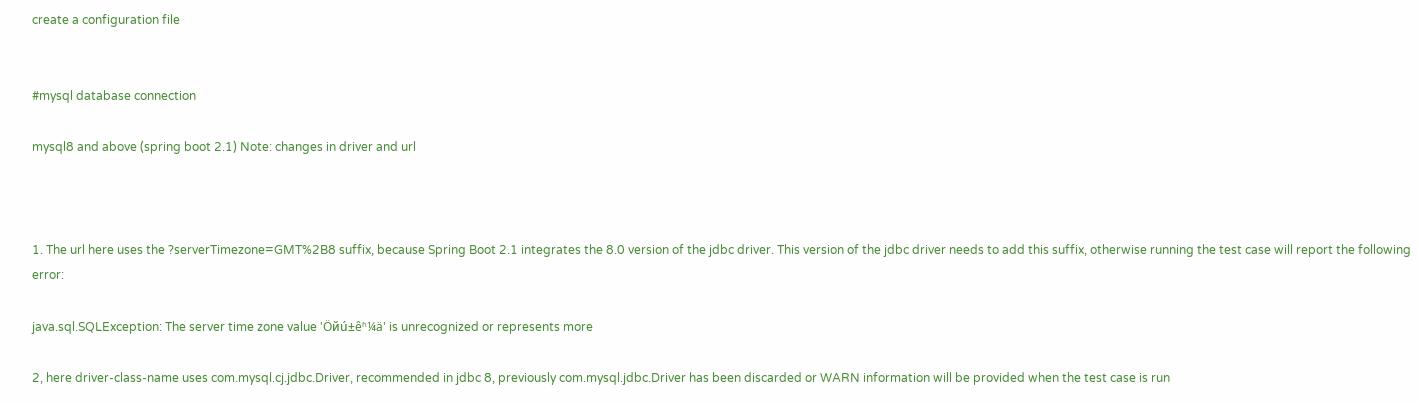create a configuration file


#mysql database connection

mysql8 and above (spring boot 2.1) Note: changes in driver and url



1. The url here uses the ?serverTimezone=GMT%2B8 suffix, because Spring Boot 2.1 integrates the 8.0 version of the jdbc driver. This version of the jdbc driver needs to add this suffix, otherwise running the test case will report the following error:

java.sql.SQLException: The server time zone value 'Öйú±êʱ¼ä' is unrecognized or represents more

2, here driver-class-name uses com.mysql.cj.jdbc.Driver, recommended in jdbc 8, previously com.mysql.jdbc.Driver has been discarded or WARN information will be provided when the test case is run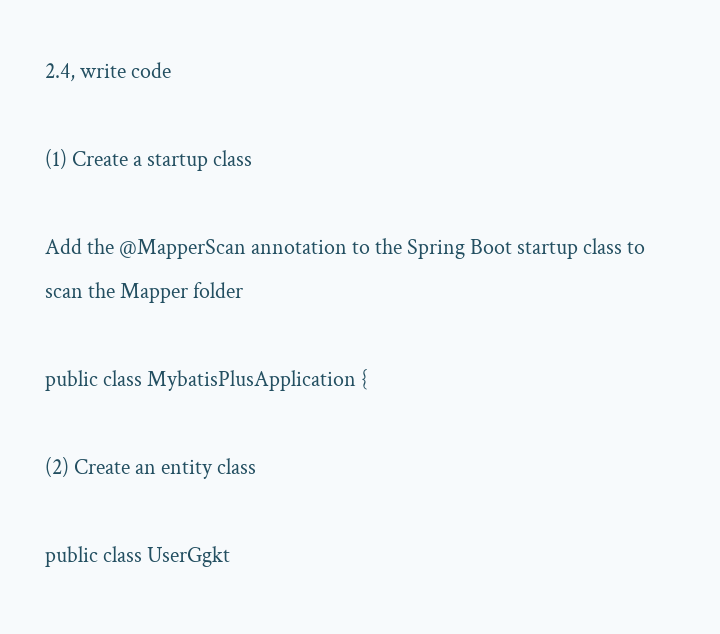2.4, write code

(1) Create a startup class

Add the @MapperScan annotation to the Spring Boot startup class to scan the Mapper folder

public class MybatisPlusApplication {

(2) Create an entity class

public class UserGgkt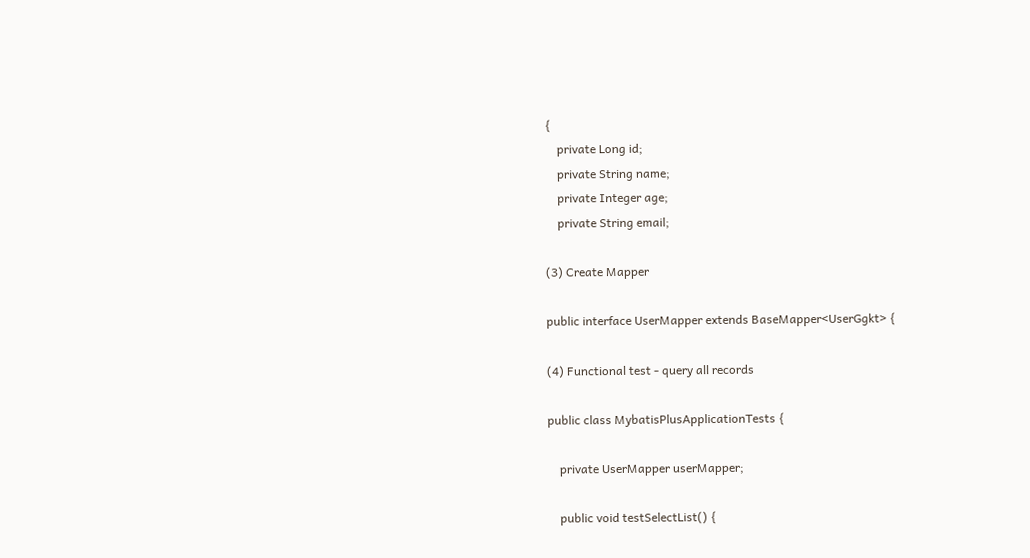{
    private Long id;
    private String name;
    private Integer age;
    private String email;

(3) Create Mapper

public interface UserMapper extends BaseMapper<UserGgkt> {

(4) Functional test - query all records

public class MybatisPlusApplicationTests {

    private UserMapper userMapper;

    public void testSelectList() {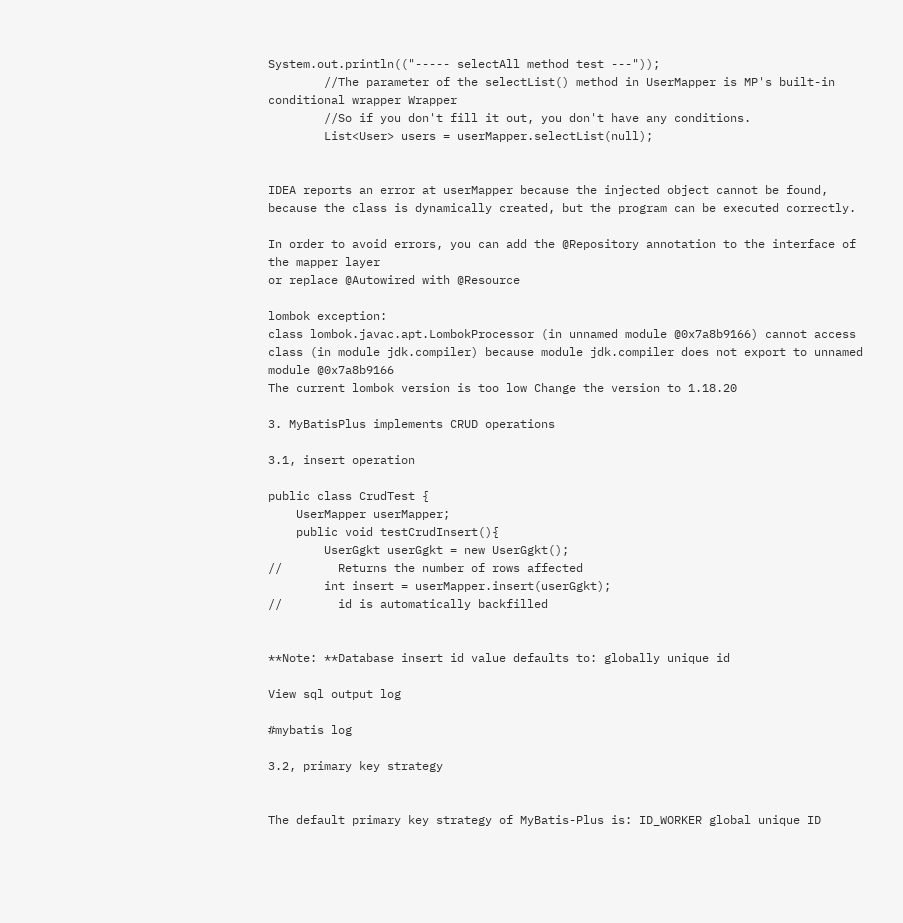System.out.println(("----- selectAll method test ---"));
        //The parameter of the selectList() method in UserMapper is MP's built-in conditional wrapper Wrapper
        //So if you don't fill it out, you don't have any conditions.
        List<User> users = userMapper.selectList(null);


IDEA reports an error at userMapper because the injected object cannot be found, because the class is dynamically created, but the program can be executed correctly.

In order to avoid errors, you can add the @Repository annotation to the interface of the mapper layer
or replace @Autowired with @Resource

lombok exception:
class lombok.javac.apt.LombokProcessor (in unnamed module @0x7a8b9166) cannot access class (in module jdk.compiler) because module jdk.compiler does not export to unnamed module @0x7a8b9166
The current lombok version is too low Change the version to 1.18.20

3. MyBatisPlus implements CRUD operations

3.1, insert operation

public class CrudTest {
    UserMapper userMapper;
    public void testCrudInsert(){
        UserGgkt userGgkt = new UserGgkt();
//        Returns the number of rows affected
        int insert = userMapper.insert(userGgkt);
//        id is automatically backfilled


**Note: **Database insert id value defaults to: globally unique id

View sql output log

#mybatis log

3.2, primary key strategy


The default primary key strategy of MyBatis-Plus is: ID_WORKER global unique ID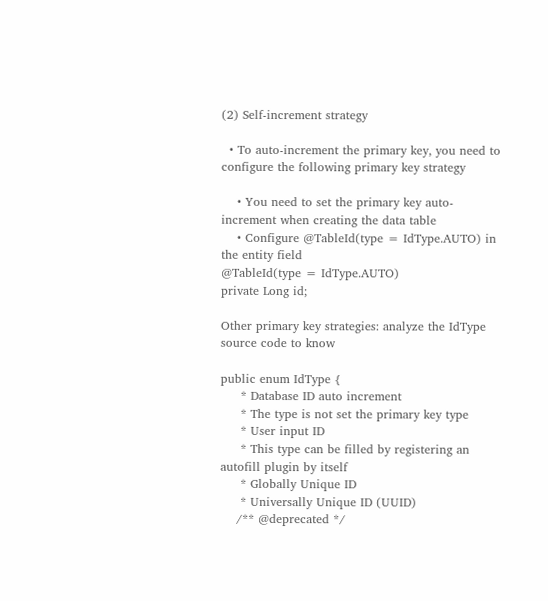(2) Self-increment strategy

  • To auto-increment the primary key, you need to configure the following primary key strategy

    • You need to set the primary key auto-increment when creating the data table
    • Configure @TableId(type = IdType.AUTO) in the entity field
@TableId(type = IdType.AUTO)
private Long id;

Other primary key strategies: analyze the IdType source code to know

public enum IdType {
     * Database ID auto increment
     * The type is not set the primary key type
     * User input ID
     * This type can be filled by registering an autofill plugin by itself
     * Globally Unique ID
     * Universally Unique ID (UUID)
    /** @deprecated */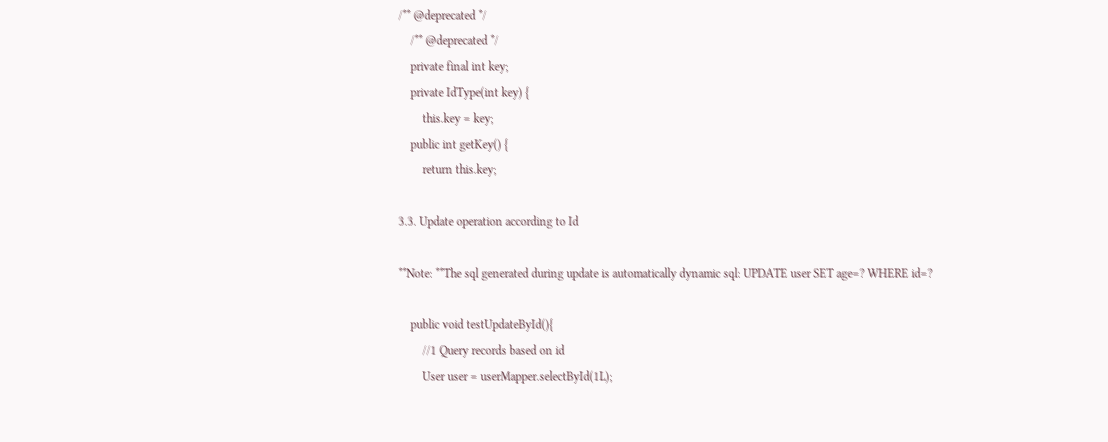/** @deprecated */
    /** @deprecated */
    private final int key;
    private IdType(int key) {
        this.key = key;
    public int getKey() {
        return this.key;

3.3. Update operation according to Id

**Note: **The sql generated during update is automatically dynamic sql: UPDATE user SET age=? WHERE id=?

    public void testUpdateById(){
        //1 Query records based on id
        User user = userMapper.selectById(1L);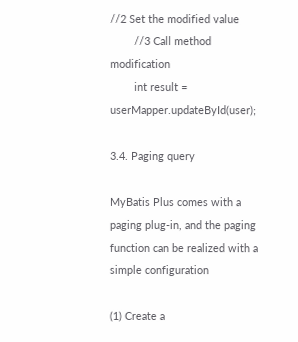//2 Set the modified value
        //3 Call method modification
        int result = userMapper.updateById(user);

3.4. Paging query

MyBatis Plus comes with a paging plug-in, and the paging function can be realized with a simple configuration

(1) Create a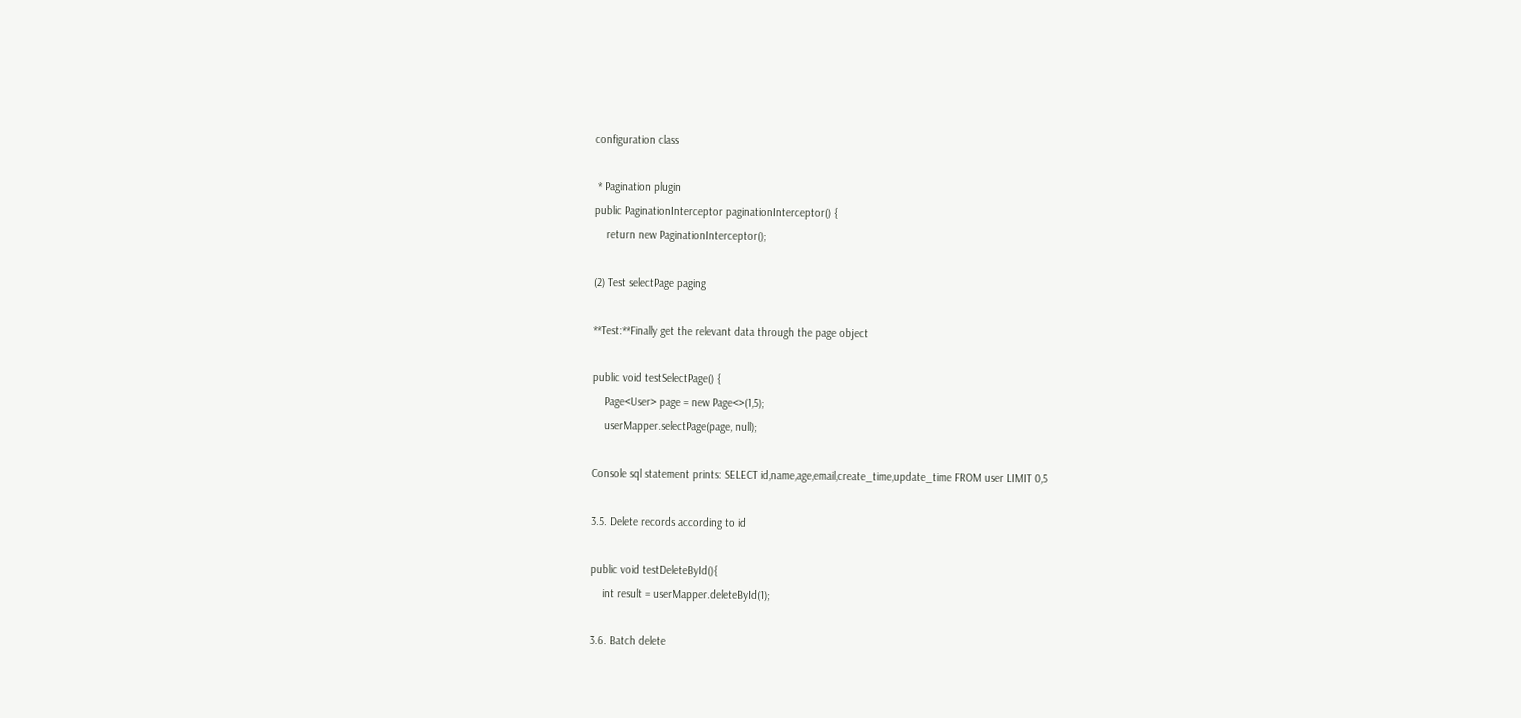configuration class

 * Pagination plugin
public PaginationInterceptor paginationInterceptor() {
    return new PaginationInterceptor();

(2) Test selectPage paging

**Test:**Finally get the relevant data through the page object

public void testSelectPage() {
    Page<User> page = new Page<>(1,5);
    userMapper.selectPage(page, null);

Console sql statement prints: SELECT id,name,age,email,create_time,update_time FROM user LIMIT 0,5

3.5. Delete records according to id

public void testDeleteById(){
    int result = userMapper.deleteById(1);

3.6. Batch delete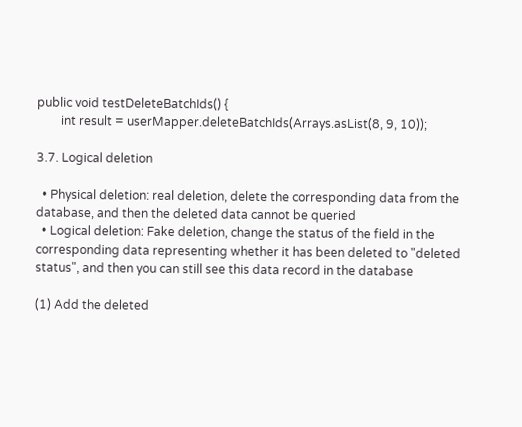public void testDeleteBatchIds() {
        int result = userMapper.deleteBatchIds(Arrays.asList(8, 9, 10));

3.7. Logical deletion

  • Physical deletion: real deletion, delete the corresponding data from the database, and then the deleted data cannot be queried
  • Logical deletion: Fake deletion, change the status of the field in the corresponding data representing whether it has been deleted to "deleted status", and then you can still see this data record in the database

(1) Add the deleted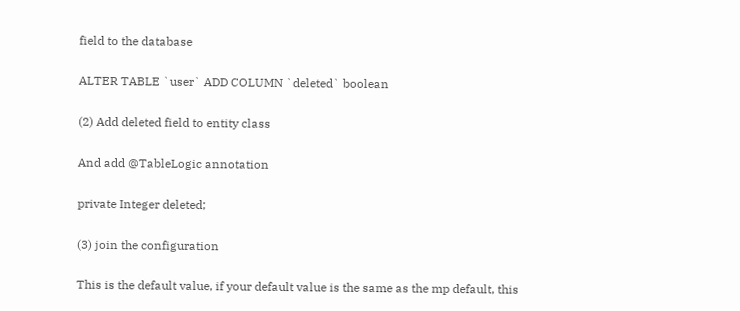field to the database

ALTER TABLE `user` ADD COLUMN `deleted` boolean

(2) Add deleted field to entity class

And add @TableLogic annotation

private Integer deleted;

(3) join the configuration

This is the default value, if your default value is the same as the mp default, this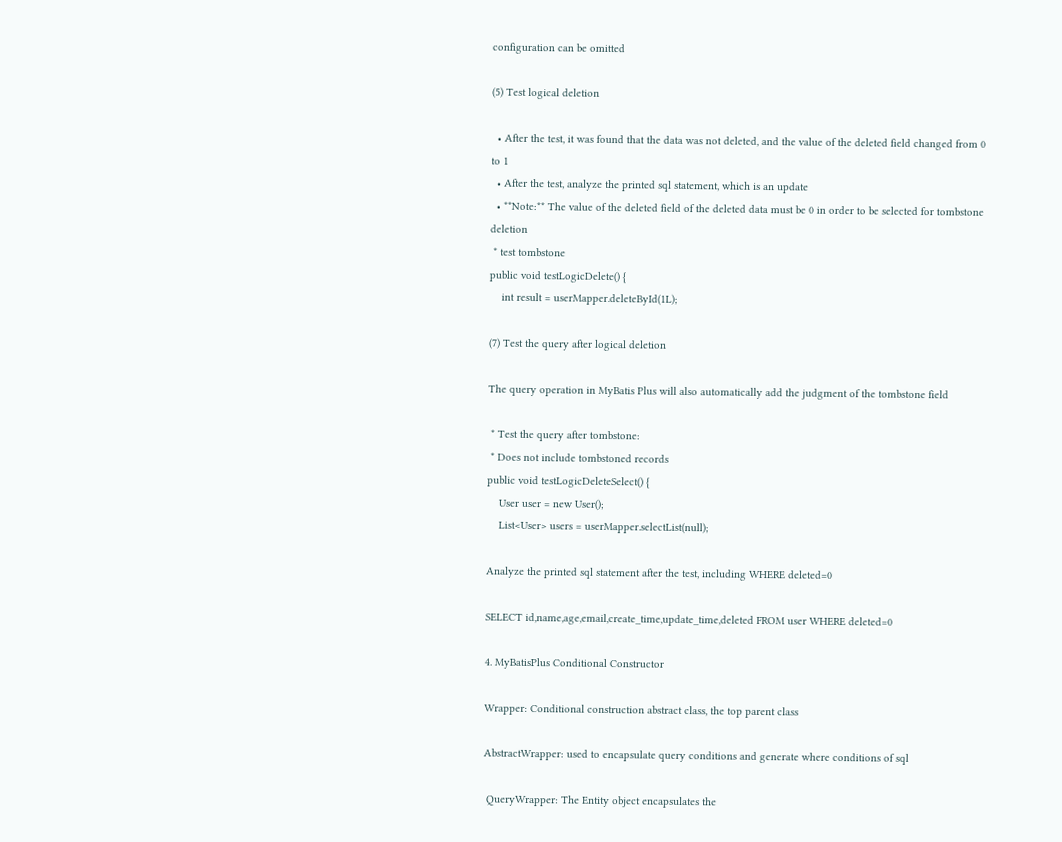configuration can be omitted

(5) Test logical deletion

  • After the test, it was found that the data was not deleted, and the value of the deleted field changed from 0 to 1
  • After the test, analyze the printed sql statement, which is an update
  • **Note:** The value of the deleted field of the deleted data must be 0 in order to be selected for tombstone deletion
 * test tombstone
public void testLogicDelete() {
    int result = userMapper.deleteById(1L);

(7) Test the query after logical deletion

The query operation in MyBatis Plus will also automatically add the judgment of the tombstone field

 * Test the query after tombstone:
 * Does not include tombstoned records
public void testLogicDeleteSelect() {
    User user = new User();
    List<User> users = userMapper.selectList(null);

Analyze the printed sql statement after the test, including WHERE deleted=0

SELECT id,name,age,email,create_time,update_time,deleted FROM user WHERE deleted=0

4. MyBatisPlus Conditional Constructor

Wrapper: Conditional construction abstract class, the top parent class

AbstractWrapper: used to encapsulate query conditions and generate where conditions of sql

 QueryWrapper: The Entity object encapsulates the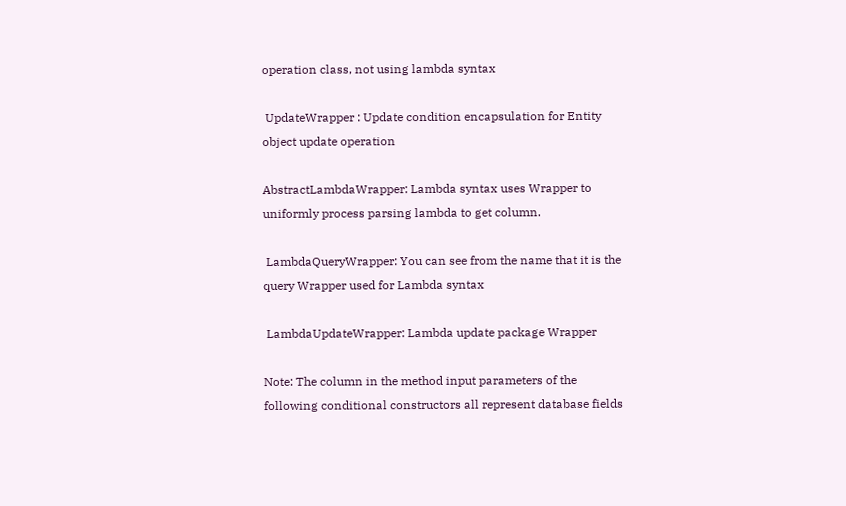operation class, not using lambda syntax

 UpdateWrapper : Update condition encapsulation for Entity object update operation

AbstractLambdaWrapper: Lambda syntax uses Wrapper to uniformly process parsing lambda to get column.

 LambdaQueryWrapper: You can see from the name that it is the query Wrapper used for Lambda syntax

 LambdaUpdateWrapper: Lambda update package Wrapper

Note: The column in the method input parameters of the following conditional constructors all represent database fields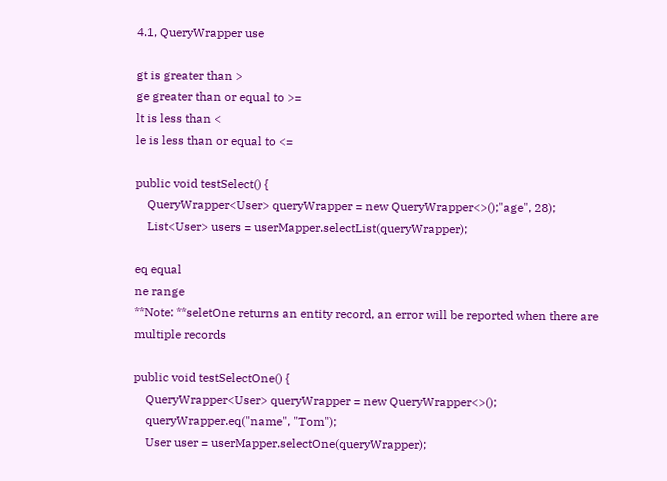4.1, QueryWrapper use

gt is greater than >
ge greater than or equal to >=
lt is less than <
le is less than or equal to <=

public void testSelect() {
    QueryWrapper<User> queryWrapper = new QueryWrapper<>();"age", 28);
    List<User> users = userMapper.selectList(queryWrapper);

eq equal
ne range
**Note: **seletOne returns an entity record, an error will be reported when there are multiple records

public void testSelectOne() {
    QueryWrapper<User> queryWrapper = new QueryWrapper<>();
    queryWrapper.eq("name", "Tom");
    User user = userMapper.selectOne(queryWrapper);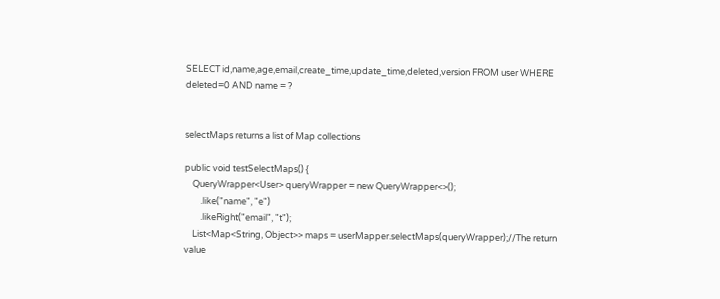SELECT id,name,age,email,create_time,update_time,deleted,version FROM user WHERE deleted=0 AND name = ?


selectMaps returns a list of Map collections

public void testSelectMaps() {
    QueryWrapper<User> queryWrapper = new QueryWrapper<>();
        .like("name", "e")
        .likeRight("email", "t");
    List<Map<String, Object>> maps = userMapper.selectMaps(queryWrapper);//The return value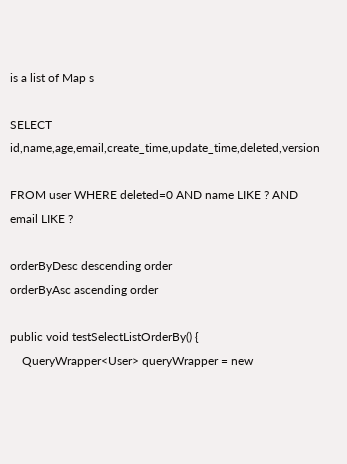is a list of Map s

SELECT id,name,age,email,create_time,update_time,deleted,version

FROM user WHERE deleted=0 AND name LIKE ? AND email LIKE ?

orderByDesc descending order
orderByAsc ascending order

public void testSelectListOrderBy() {
    QueryWrapper<User> queryWrapper = new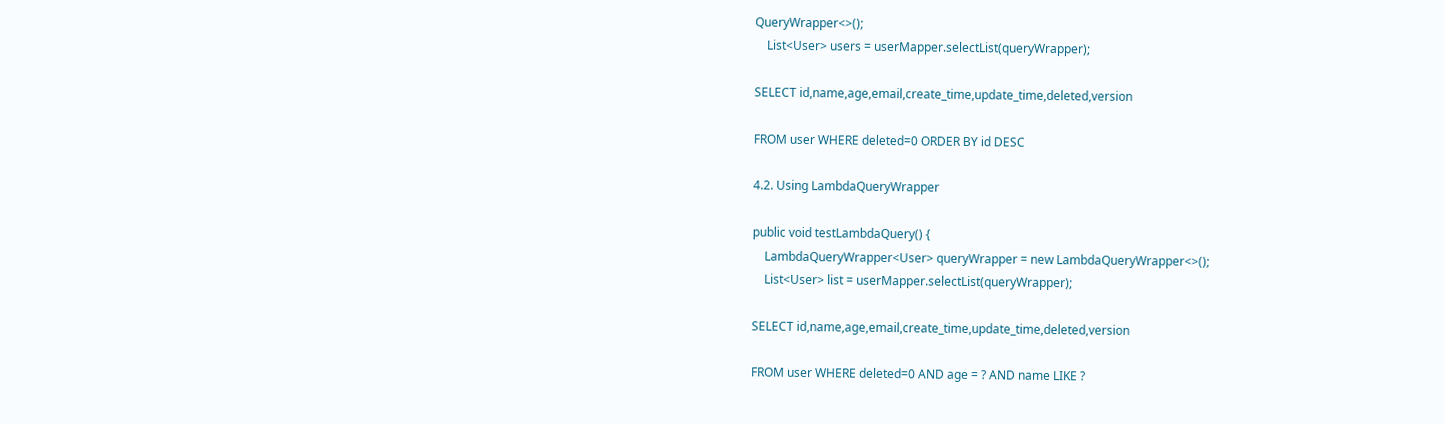QueryWrapper<>();
    List<User> users = userMapper.selectList(queryWrapper);

SELECT id,name,age,email,create_time,update_time,deleted,version

FROM user WHERE deleted=0 ORDER BY id DESC

4.2. Using LambdaQueryWrapper

public void testLambdaQuery() {
    LambdaQueryWrapper<User> queryWrapper = new LambdaQueryWrapper<>();
    List<User> list = userMapper.selectList(queryWrapper);

SELECT id,name,age,email,create_time,update_time,deleted,version

FROM user WHERE deleted=0 AND age = ? AND name LIKE ?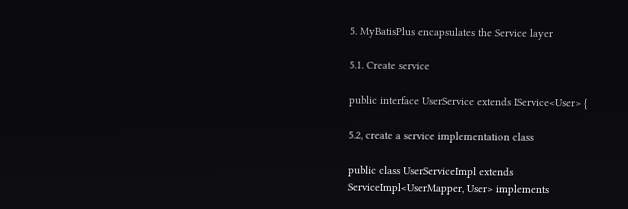5. MyBatisPlus encapsulates the Service layer

5.1. Create service

public interface UserService extends IService<User> {

5.2, create a service implementation class

public class UserServiceImpl extends ServiceImpl<UserMapper, User> implements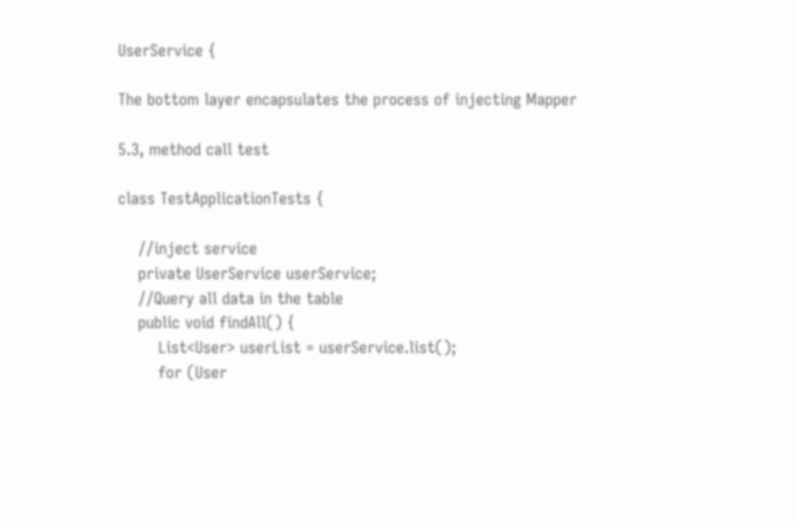UserService {

The bottom layer encapsulates the process of injecting Mapper

5.3, method call test

class TestApplicationTests {

    //inject service
    private UserService userService;
    //Query all data in the table
    public void findAll() {
        List<User> userList = userService.list();
        for (User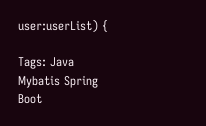user:userList) {

Tags: Java Mybatis Spring Boot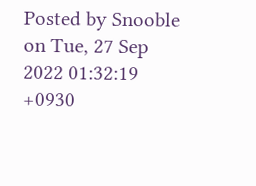Posted by Snooble on Tue, 27 Sep 2022 01:32:19 +0930